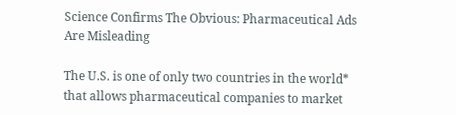Science Confirms The Obvious: Pharmaceutical Ads Are Misleading

The U.S. is one of only two countries in the world* that allows pharmaceutical companies to market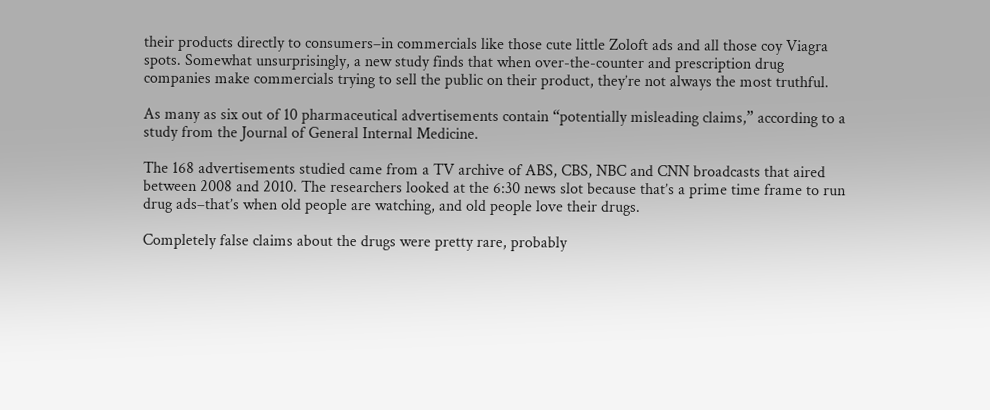their products directly to consumers–in commercials like those cute little Zoloft ads and all those coy Viagra spots. Somewhat unsurprisingly, a new study finds that when over-the-counter and prescription drug companies make commercials trying to sell the public on their product, they’re not always the most truthful.

As many as six out of 10 pharmaceutical advertisements contain “potentially misleading claims,” according to a study from the Journal of General Internal Medicine.

The 168 advertisements studied came from a TV archive of ABS, CBS, NBC and CNN broadcasts that aired between 2008 and 2010. The researchers looked at the 6:30 news slot because that’s a prime time frame to run drug ads–that’s when old people are watching, and old people love their drugs.

Completely false claims about the drugs were pretty rare, probably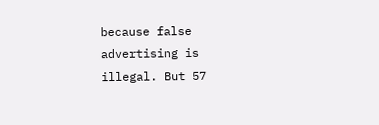because false advertising is illegal. But 57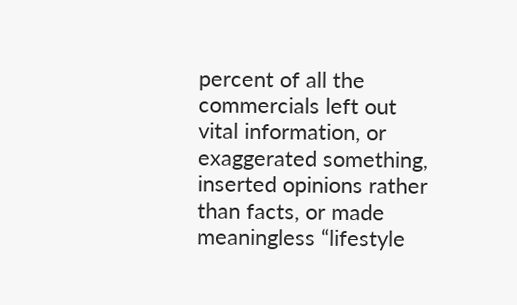percent of all the commercials left out vital information, or exaggerated something, inserted opinions rather than facts, or made meaningless “lifestyle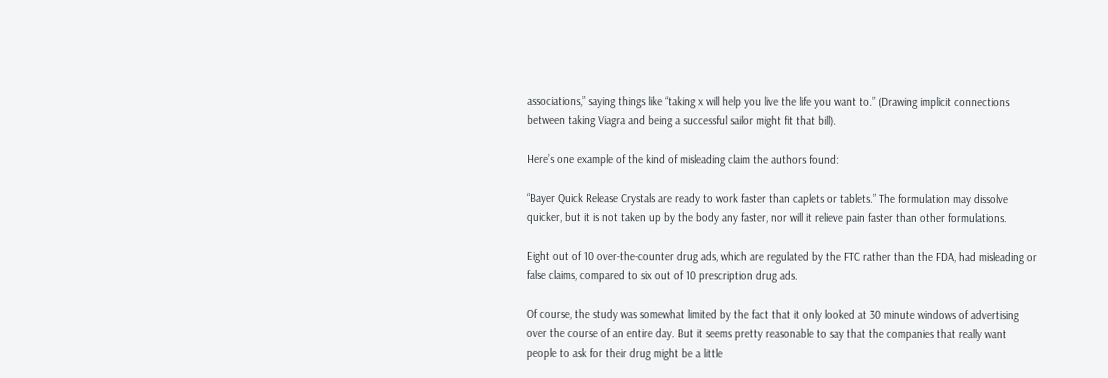associations,” saying things like “taking x will help you live the life you want to.” (Drawing implicit connections between taking Viagra and being a successful sailor might fit that bill).

Here’s one example of the kind of misleading claim the authors found:

“Bayer Quick Release Crystals are ready to work faster than caplets or tablets.” The formulation may dissolve quicker, but it is not taken up by the body any faster, nor will it relieve pain faster than other formulations.

Eight out of 10 over-the-counter drug ads, which are regulated by the FTC rather than the FDA, had misleading or false claims, compared to six out of 10 prescription drug ads.

Of course, the study was somewhat limited by the fact that it only looked at 30 minute windows of advertising over the course of an entire day. But it seems pretty reasonable to say that the companies that really want people to ask for their drug might be a little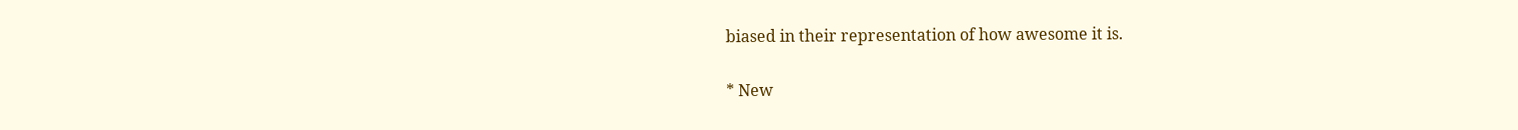biased in their representation of how awesome it is.

* New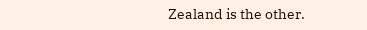Zealand is the other.